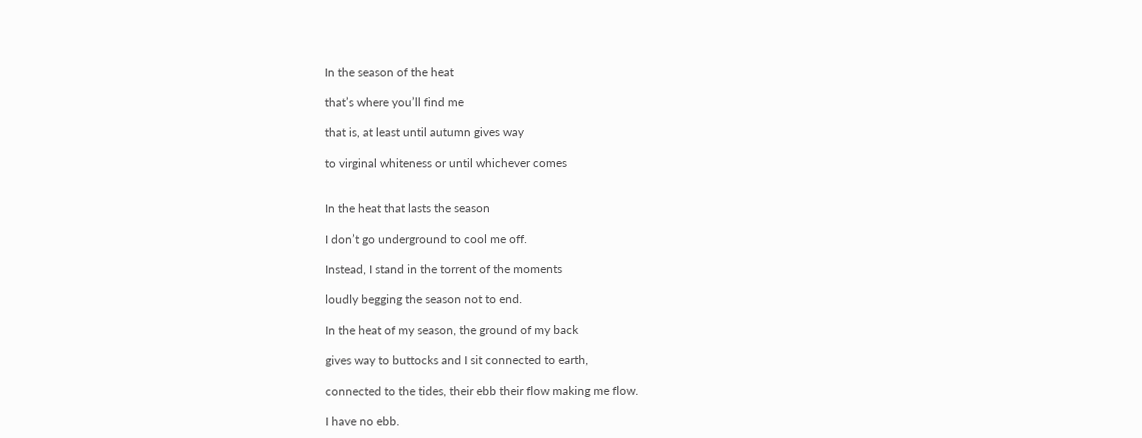In the season of the heat

that’s where you’ll find me

that is, at least until autumn gives way

to virginal whiteness or until whichever comes


In the heat that lasts the season

I don’t go underground to cool me off.

Instead, I stand in the torrent of the moments

loudly begging the season not to end.

In the heat of my season, the ground of my back

gives way to buttocks and I sit connected to earth,

connected to the tides, their ebb their flow making me flow.

I have no ebb.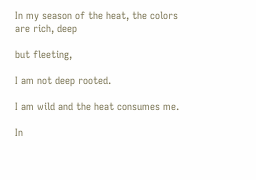In my season of the heat, the colors are rich, deep

but fleeting,

I am not deep rooted.

I am wild and the heat consumes me.

In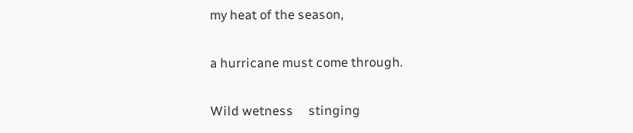my heat of the season,

a hurricane must come through.

Wild wetness     stinging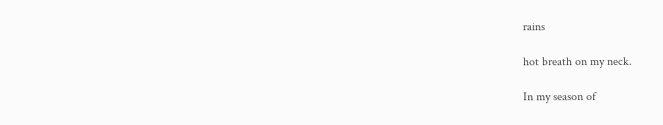rains

hot breath on my neck.

In my season of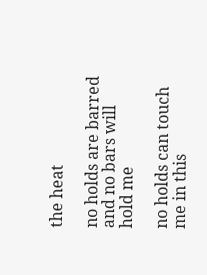the heat

no holds are barred and no bars will hold me

no holds can touch me in this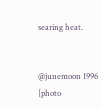searing heat.


@junemoon 1996     [photo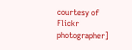courtesy of Flickr photographer]